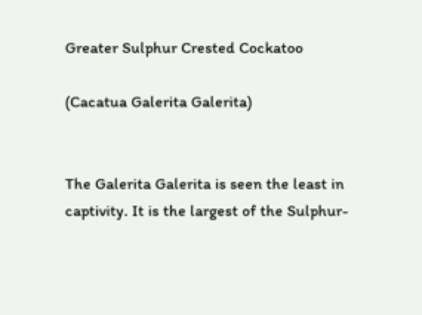Greater Sulphur Crested Cockatoo

(Cacatua Galerita Galerita)


The Galerita Galerita is seen the least in captivity. It is the largest of the Sulphur-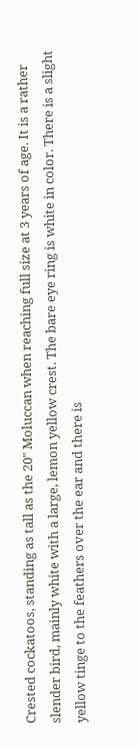Crested cockatoos, standing as tall as the 20" Moluccan when reaching full size at 3 years of age. It is a rather slender bird, mainly white with a large, lemon yellow crest. The bare eye ring is white in color. There is a slight yellow tinge to the feathers over the ear and there is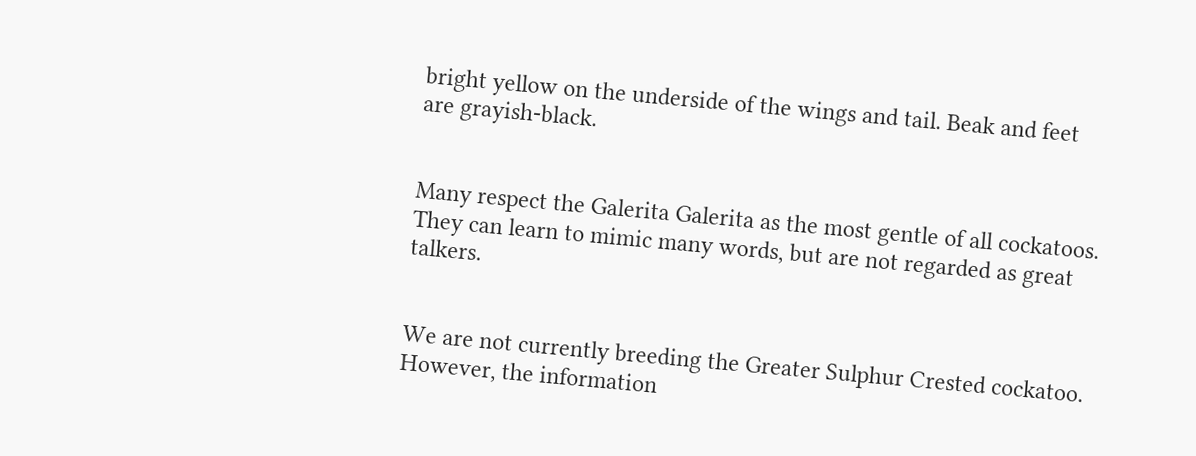bright yellow on the underside of the wings and tail. Beak and feet are grayish-black.


Many respect the Galerita Galerita as the most gentle of all cockatoos. They can learn to mimic many words, but are not regarded as great talkers.


We are not currently breeding the Greater Sulphur Crested cockatoo.  However, the information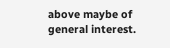above maybe of general interest.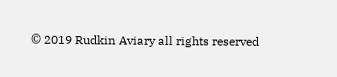© 2019 Rudkin Aviary all rights reserved